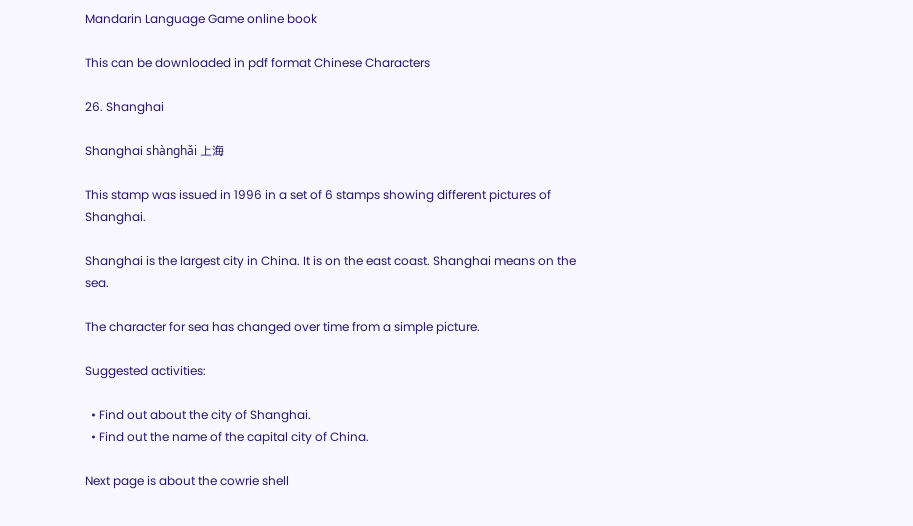Mandarin Language Game online book

This can be downloaded in pdf format Chinese Characters

26. Shanghai

Shanghai shànghǎi 上海

This stamp was issued in 1996 in a set of 6 stamps showing different pictures of Shanghai.

Shanghai is the largest city in China. It is on the east coast. Shanghai means on the sea.

The character for sea has changed over time from a simple picture.

Suggested activities:

  • Find out about the city of Shanghai.
  • Find out the name of the capital city of China.

Next page is about the cowrie shell